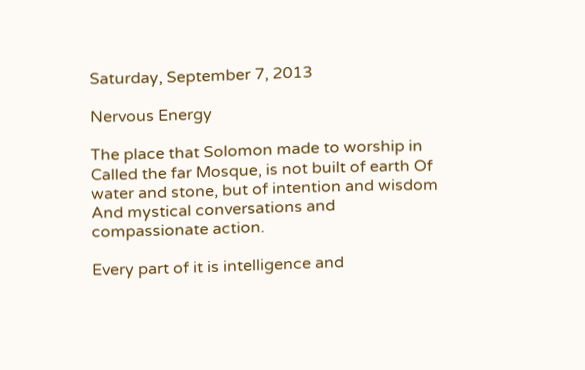Saturday, September 7, 2013

Nervous Energy

The place that Solomon made to worship in Called the far Mosque, is not built of earth Of water and stone, but of intention and wisdom And mystical conversations and compassionate action.

Every part of it is intelligence and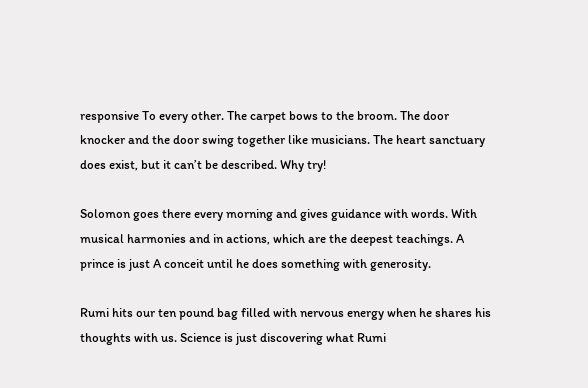responsive To every other. The carpet bows to the broom. The door knocker and the door swing together like musicians. The heart sanctuary does exist, but it can’t be described. Why try!

Solomon goes there every morning and gives guidance with words. With musical harmonies and in actions, which are the deepest teachings. A prince is just A conceit until he does something with generosity.

Rumi hits our ten pound bag filled with nervous energy when he shares his thoughts with us. Science is just discovering what Rumi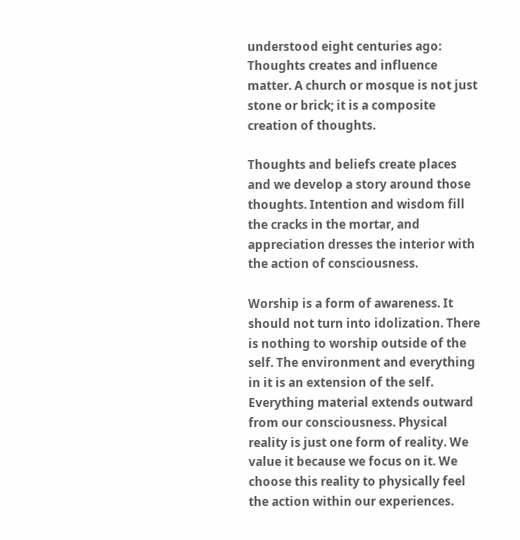understood eight centuries ago: Thoughts creates and influence matter. A church or mosque is not just stone or brick; it is a composite creation of thoughts.

Thoughts and beliefs create places and we develop a story around those thoughts. Intention and wisdom fill the cracks in the mortar, and appreciation dresses the interior with the action of consciousness.

Worship is a form of awareness. It should not turn into idolization. There is nothing to worship outside of the self. The environment and everything in it is an extension of the self. Everything material extends outward from our consciousness. Physical reality is just one form of reality. We value it because we focus on it. We choose this reality to physically feel the action within our experiences.